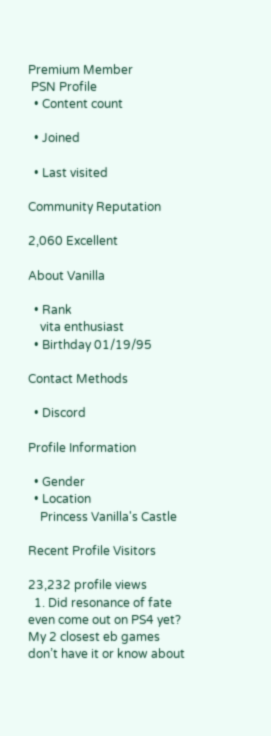Premium Member
 PSN Profile
  • Content count

  • Joined

  • Last visited

Community Reputation

2,060 Excellent

About Vanilla

  • Rank
    vita enthusiast
  • Birthday 01/19/95

Contact Methods

  • Discord

Profile Information

  • Gender
  • Location
    Princess Vanilla's Castle

Recent Profile Visitors

23,232 profile views
  1. Did resonance of fate even come out on PS4 yet? My 2 closest eb games don’t have it or know about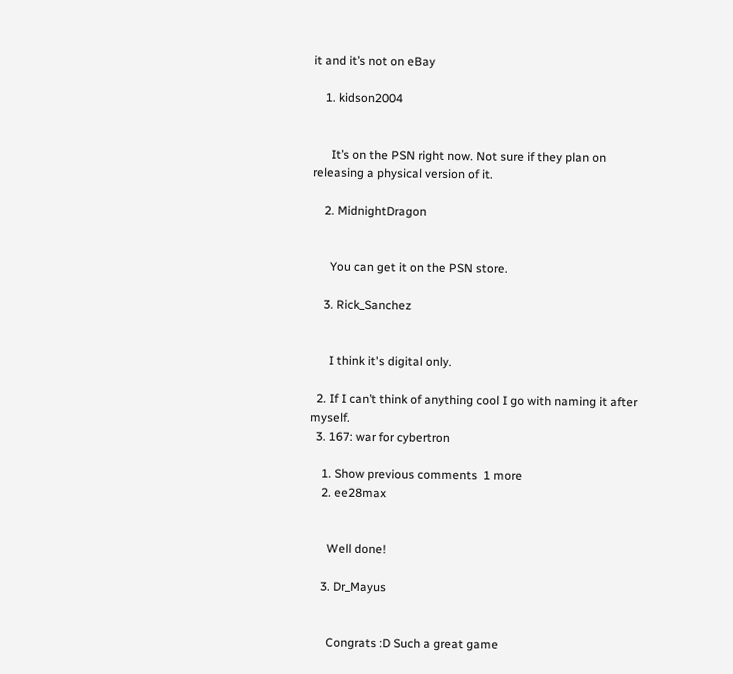it and it’s not on eBay

    1. kidson2004


      It’s on the PSN right now. Not sure if they plan on releasing a physical version of it.

    2. MidnightDragon


      You can get it on the PSN store.

    3. Rick_Sanchez


      I think it's digital only.

  2. If I can’t think of anything cool I go with naming it after myself.
  3. 167: war for cybertron

    1. Show previous comments  1 more
    2. ee28max


      Well done!

    3. Dr_Mayus


      Congrats :D Such a great game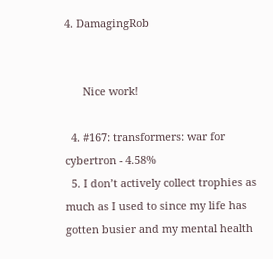4. DamagingRob


      Nice work!

  4. #167: transformers: war for cybertron - 4.58%
  5. I don’t actively collect trophies as much as I used to since my life has gotten busier and my mental health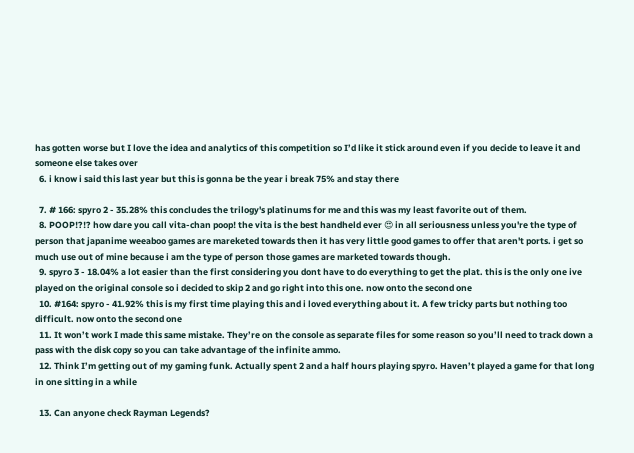has gotten worse but I love the idea and analytics of this competition so I’d like it stick around even if you decide to leave it and someone else takes over
  6. i know i said this last year but this is gonna be the year i break 75% and stay there

  7. # 166: spyro 2 - 35.28% this concludes the trilogy's platinums for me and this was my least favorite out of them.
  8. POOP!?!? how dare you call vita-chan poop! the vita is the best handheld ever 😍 in all seriousness unless you're the type of person that japanime weeaboo games are mareketed towards then it has very little good games to offer that aren't ports. i get so much use out of mine because i am the type of person those games are marketed towards though.
  9. spyro 3 - 18.04% a lot easier than the first considering you dont have to do everything to get the plat. this is the only one ive played on the original console so i decided to skip 2 and go right into this one. now onto the second one
  10. #164: spyro - 41.92% this is my first time playing this and i loved everything about it. A few tricky parts but nothing too difficult. now onto the second one
  11. It won’t work I made this same mistake. They’re on the console as separate files for some reason so you’ll need to track down a pass with the disk copy so you can take advantage of the infinite ammo.
  12. Think I’m getting out of my gaming funk. Actually spent 2 and a half hours playing spyro. Haven’t played a game for that long in one sitting in a while

  13. Can anyone check Rayman Legends?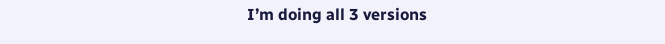I’m doing all 3 versions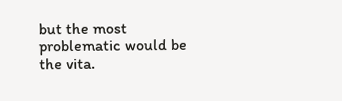but the most problematic would be the vita.